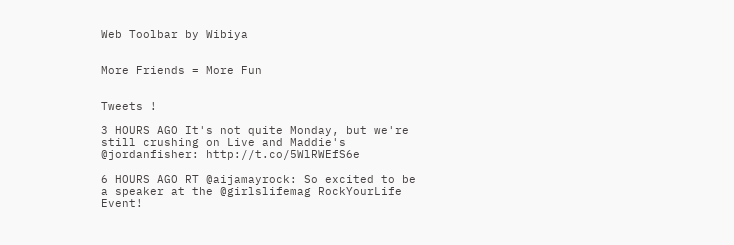Web Toolbar by Wibiya


More Friends = More Fun


Tweets !

3 HOURS AGO It's not quite Monday, but we're still crushing on Live and Maddie's @jordanfisher: http://t.co/5WlRWEfS6e

6 HOURS AGO RT @aijamayrock: So excited to be a speaker at the @girlslifemag RockYourLife Event!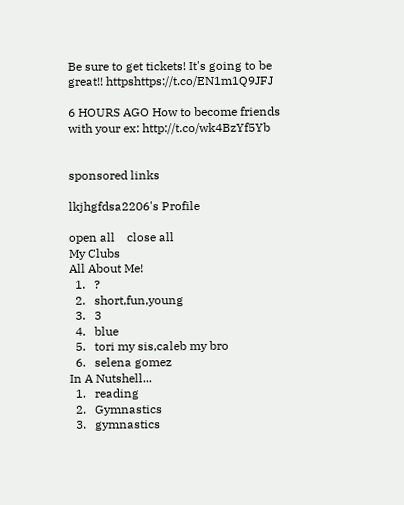Be sure to get tickets! It's going to be great!! httpshttps://t.co/EN1m1Q9JFJ

6 HOURS AGO How to become friends with your ex: http://t.co/wk4BzYf5Yb


sponsored links

lkjhgfdsa2206's Profile

open all    close all
My Clubs
All About Me!
  1.   ?
  2.   short,fun,young
  3.   3
  4.   blue
  5.   tori my sis,caleb my bro
  6.   selena gomez
In A Nutshell...
  1.   reading
  2.   Gymnastics
  3.   gymnastics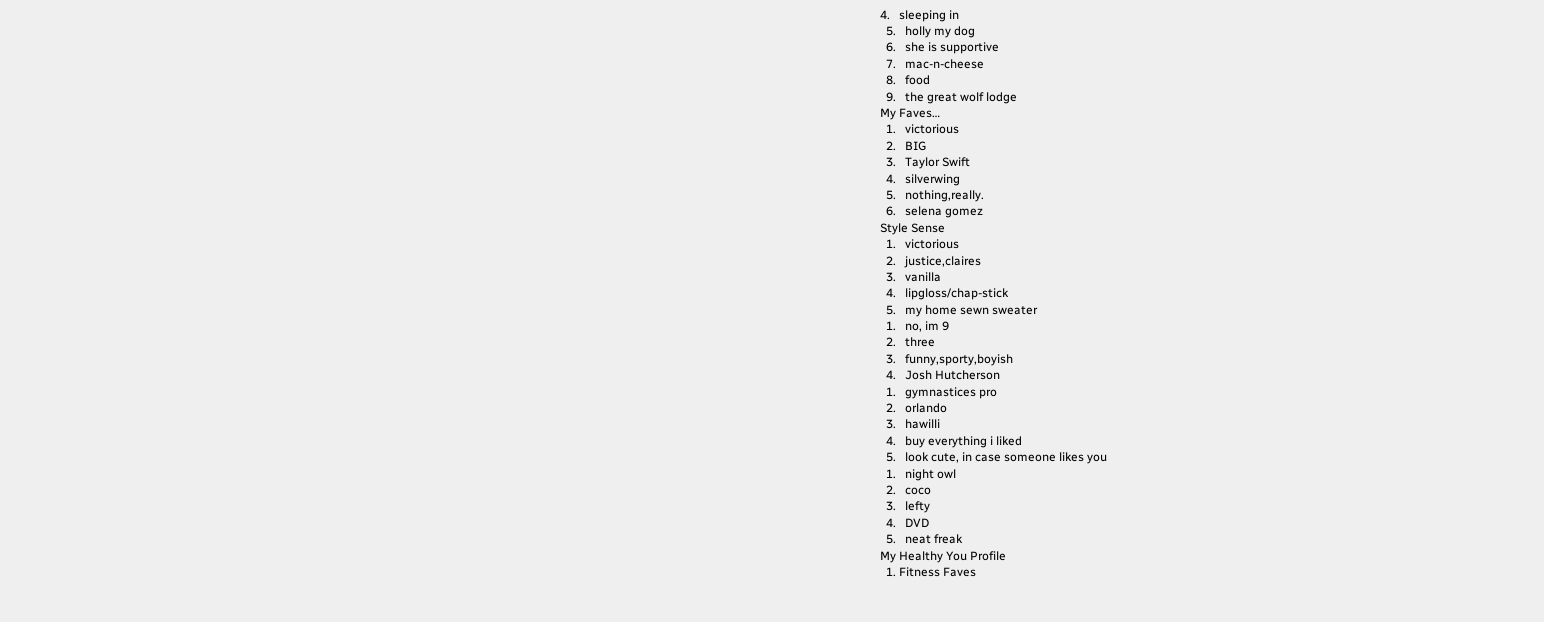4.   sleeping in
  5.   holly my dog
  6.   she is supportive
  7.   mac-n-cheese
  8.   food
  9.   the great wolf lodge
My Faves…
  1.   victorious
  2.   BIG
  3.   Taylor Swift
  4.   silverwing
  5.   nothing,really.
  6.   selena gomez
Style Sense
  1.   victorious
  2.   justice,claires
  3.   vanilla
  4.   lipgloss/chap-stick
  5.   my home sewn sweater
  1.   no, im 9
  2.   three
  3.   funny,sporty,boyish
  4.   Josh Hutcherson
  1.   gymnastices pro
  2.   orlando
  3.   hawilli
  4.   buy everything i liked
  5.   look cute, in case someone likes you
  1.   night owl
  2.   coco
  3.   lefty
  4.   DVD
  5.   neat freak
My Healthy You Profile
  1. Fitness Faves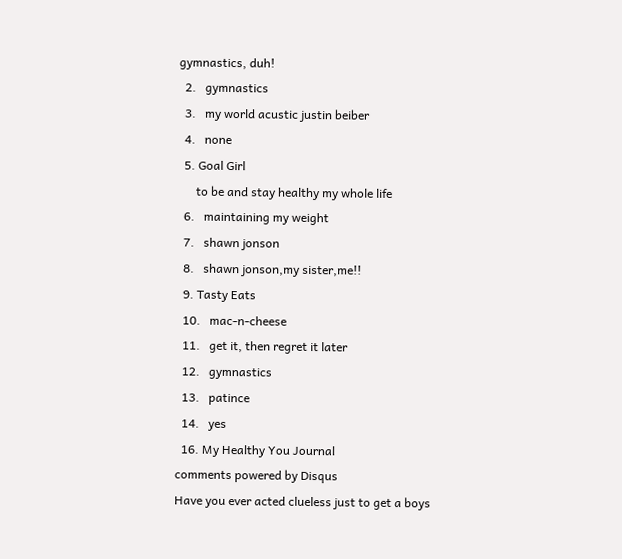gymnastics, duh!
  2.   gymnastics
  3.   my world acustic justin beiber
  4.   none
  5. Goal Girl
      to be and stay healthy my whole life
  6.   maintaining my weight
  7.   shawn jonson
  8.   shawn jonson,my sister,me!!
  9. Tasty Eats
  10.   mac-n-cheese
  11.   get it, then regret it later
  12.   gymnastics
  13.   patince
  14.   yes
  16. My Healthy You Journal
comments powered by Disqus
Have you ever acted clueless just to get a boys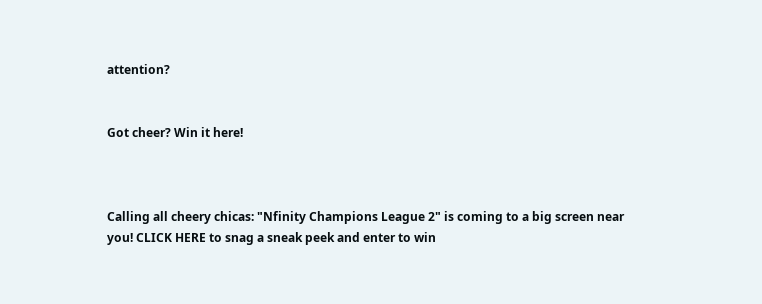attention?


Got cheer? Win it here!



Calling all cheery chicas: "Nfinity Champions League 2" is coming to a big screen near you! CLICK HERE to snag a sneak peek and enter to win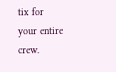tix for your entire crew.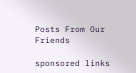Posts From Our Friends

sponsored links